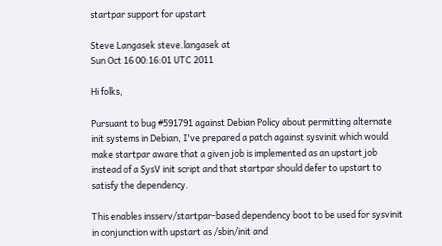startpar support for upstart

Steve Langasek steve.langasek at
Sun Oct 16 00:16:01 UTC 2011

Hi folks,

Pursuant to bug #591791 against Debian Policy about permitting alternate
init systems in Debian, I've prepared a patch against sysvinit which would
make startpar aware that a given job is implemented as an upstart job
instead of a SysV init script and that startpar should defer to upstart to
satisfy the dependency.

This enables insserv/startpar-based dependency boot to be used for sysvinit
in conjunction with upstart as /sbin/init and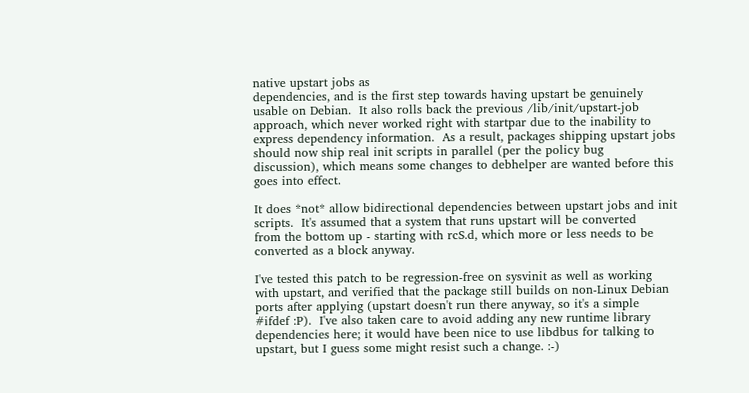native upstart jobs as
dependencies, and is the first step towards having upstart be genuinely
usable on Debian.  It also rolls back the previous /lib/init/upstart-job
approach, which never worked right with startpar due to the inability to
express dependency information.  As a result, packages shipping upstart jobs
should now ship real init scripts in parallel (per the policy bug
discussion), which means some changes to debhelper are wanted before this
goes into effect.

It does *not* allow bidirectional dependencies between upstart jobs and init
scripts.  It's assumed that a system that runs upstart will be converted
from the bottom up - starting with rcS.d, which more or less needs to be
converted as a block anyway.

I've tested this patch to be regression-free on sysvinit as well as working
with upstart, and verified that the package still builds on non-Linux Debian
ports after applying (upstart doesn't run there anyway, so it's a simple
#ifdef :P).  I've also taken care to avoid adding any new runtime library
dependencies here; it would have been nice to use libdbus for talking to
upstart, but I guess some might resist such a change. :-)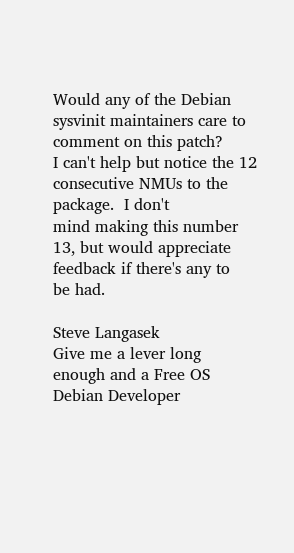Would any of the Debian sysvinit maintainers care to comment on this patch?
I can't help but notice the 12 consecutive NMUs to the package.  I don't
mind making this number 13, but would appreciate feedback if there's any to
be had.

Steve Langasek                   Give me a lever long enough and a Free OS
Debian Developer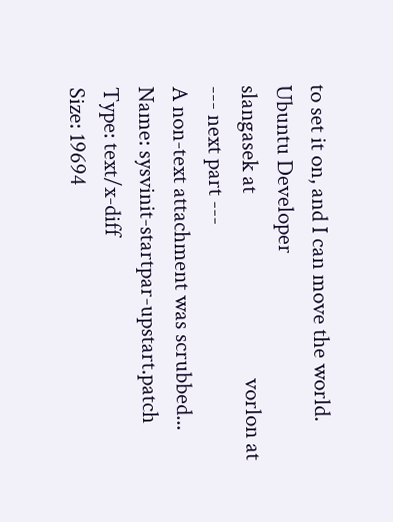to set it on, and I can move the world.
Ubuntu Developer
slangasek at                                     vorlon at
--- next part ---
A non-text attachment was scrubbed...
Name: sysvinit-startpar-upstart.patch
Type: text/x-diff
Size: 19694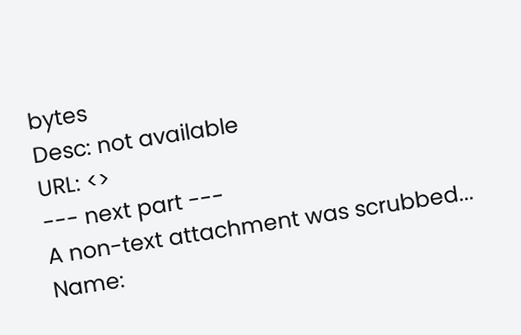bytes
Desc: not available
URL: <>
--- next part ---
A non-text attachment was scrubbed...
Name: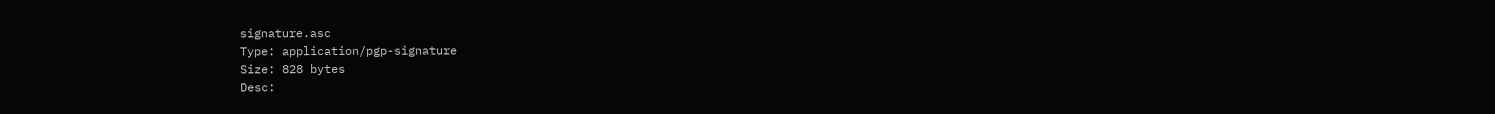signature.asc
Type: application/pgp-signature
Size: 828 bytes
Desc: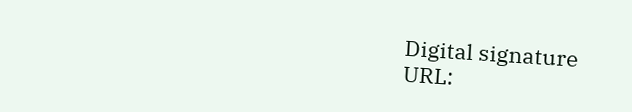Digital signature
URL: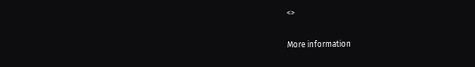<>

More information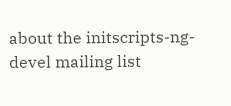about the initscripts-ng-devel mailing list